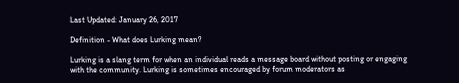Last Updated: January 26, 2017

Definition - What does Lurking mean?

Lurking is a slang term for when an individual reads a message board without posting or engaging with the community. Lurking is sometimes encouraged by forum moderators as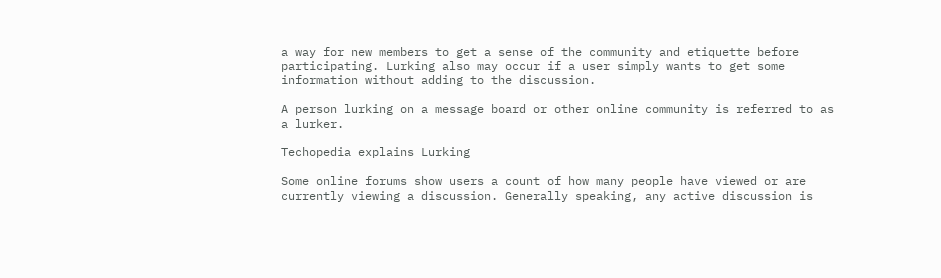a way for new members to get a sense of the community and etiquette before participating. Lurking also may occur if a user simply wants to get some information without adding to the discussion.

A person lurking on a message board or other online community is referred to as a lurker.

Techopedia explains Lurking

Some online forums show users a count of how many people have viewed or are currently viewing a discussion. Generally speaking, any active discussion is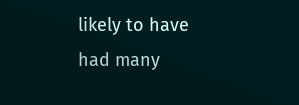likely to have had many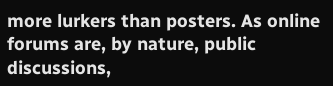more lurkers than posters. As online forums are, by nature, public discussions,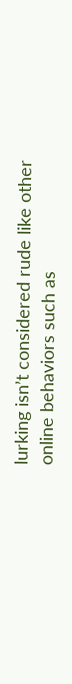lurking isn’t considered rude like other online behaviors such as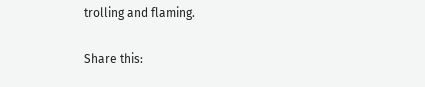trolling and flaming.

Share this: